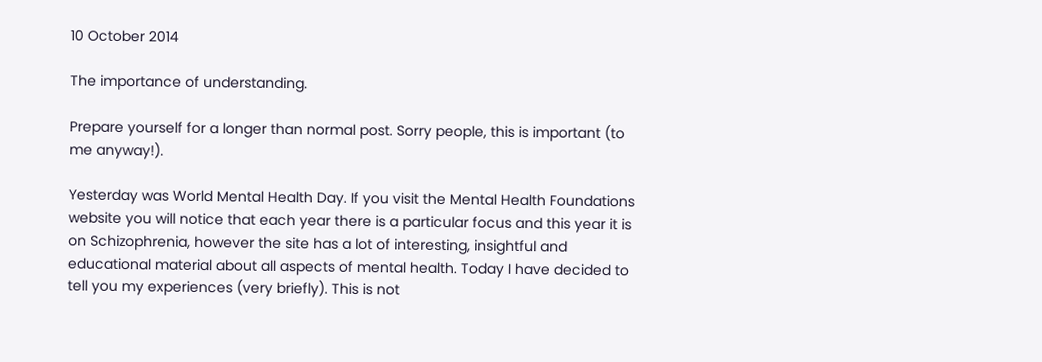10 October 2014

The importance of understanding.

Prepare yourself for a longer than normal post. Sorry people, this is important (to me anyway!).

Yesterday was World Mental Health Day. If you visit the Mental Health Foundations website you will notice that each year there is a particular focus and this year it is on Schizophrenia, however the site has a lot of interesting, insightful and educational material about all aspects of mental health. Today I have decided to tell you my experiences (very briefly). This is not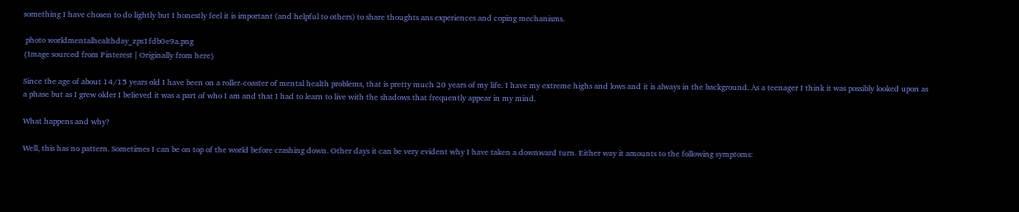something I have chosen to do lightly but I honestly feel it is important (and helpful to others) to share thoughts ans experiences and coping mechanisms.

 photo worldmentalhealthday_zps1fdb0e9a.png
{Image sourced from Pinterest | Originally from here}

Since the age of about 14/15 years old I have been on a roller-coaster of mental health problems, that is pretty much 20 years of my life. I have my extreme highs and lows and it is always in the background. As a teenager I think it was possibly looked upon as a phase but as I grew older I believed it was a part of who I am and that I had to learn to live with the shadows that frequently appear in my mind.

What happens and why?

Well, this has no pattern. Sometimes I can be on top of the world before crashing down. Other days it can be very evident why I have taken a downward turn. Either way it amounts to the following symptoms: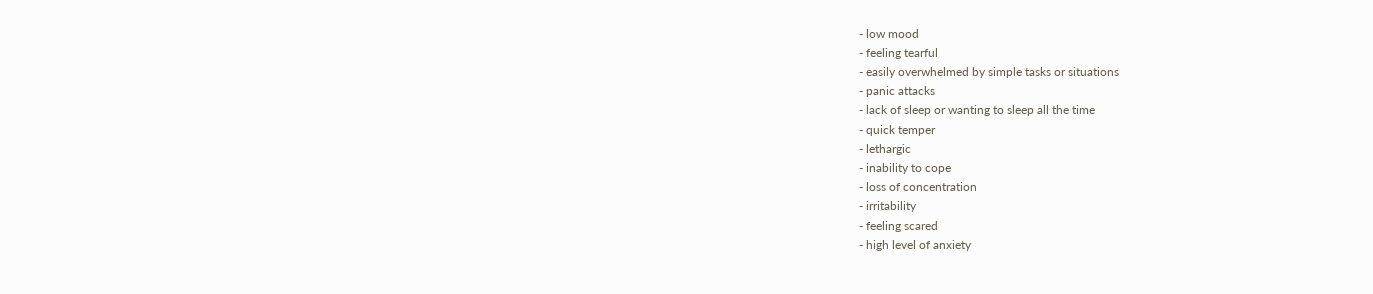- low mood
- feeling tearful
- easily overwhelmed by simple tasks or situations
- panic attacks
- lack of sleep or wanting to sleep all the time
- quick temper
- lethargic
- inability to cope
- loss of concentration
- irritability
- feeling scared
- high level of anxiety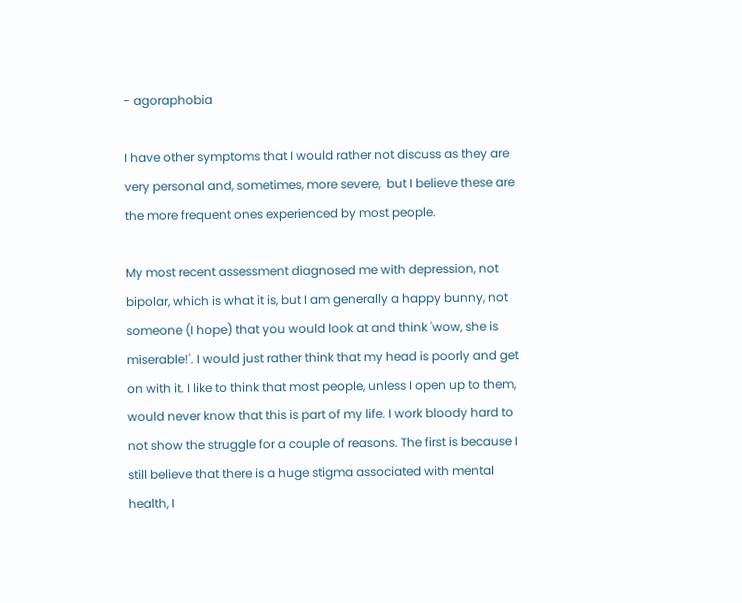- agoraphobia

I have other symptoms that I would rather not discuss as they are very personal and, sometimes, more severe,  but I believe these are the more frequent ones experienced by most people.

My most recent assessment diagnosed me with depression, not bipolar, which is what it is, but I am generally a happy bunny, not someone (I hope) that you would look at and think 'wow, she is miserable!'. I would just rather think that my head is poorly and get on with it. I like to think that most people, unless I open up to them, would never know that this is part of my life. I work bloody hard to not show the struggle for a couple of reasons. The first is because I still believe that there is a huge stigma associated with mental health, I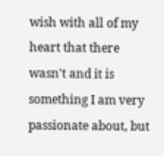wish with all of my heart that there wasn't and it is something I am very passionate about, but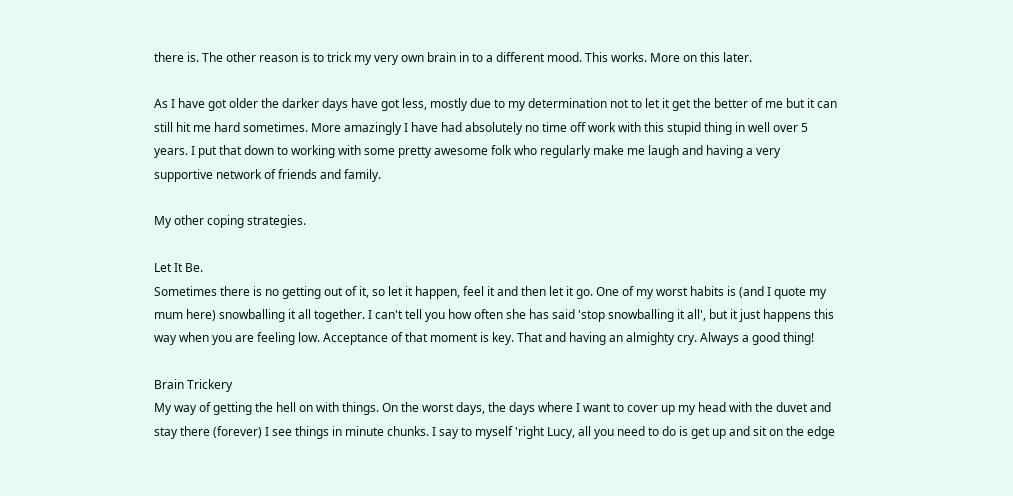there is. The other reason is to trick my very own brain in to a different mood. This works. More on this later.

As I have got older the darker days have got less, mostly due to my determination not to let it get the better of me but it can still hit me hard sometimes. More amazingly I have had absolutely no time off work with this stupid thing in well over 5 years. I put that down to working with some pretty awesome folk who regularly make me laugh and having a very supportive network of friends and family.

My other coping strategies.

Let It Be.
Sometimes there is no getting out of it, so let it happen, feel it and then let it go. One of my worst habits is (and I quote my mum here) snowballing it all together. I can't tell you how often she has said 'stop snowballing it all', but it just happens this way when you are feeling low. Acceptance of that moment is key. That and having an almighty cry. Always a good thing!

Brain Trickery
My way of getting the hell on with things. On the worst days, the days where I want to cover up my head with the duvet and stay there (forever) I see things in minute chunks. I say to myself 'right Lucy, all you need to do is get up and sit on the edge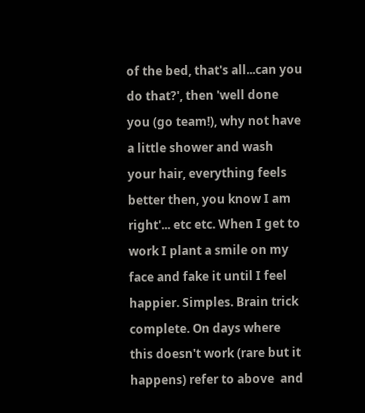of the bed, that's all...can you do that?', then 'well done you (go team!), why not have a little shower and wash your hair, everything feels better then, you know I am right'... etc etc. When I get to work I plant a smile on my face and fake it until I feel happier. Simples. Brain trick complete. On days where this doesn't work (rare but it happens) refer to above  and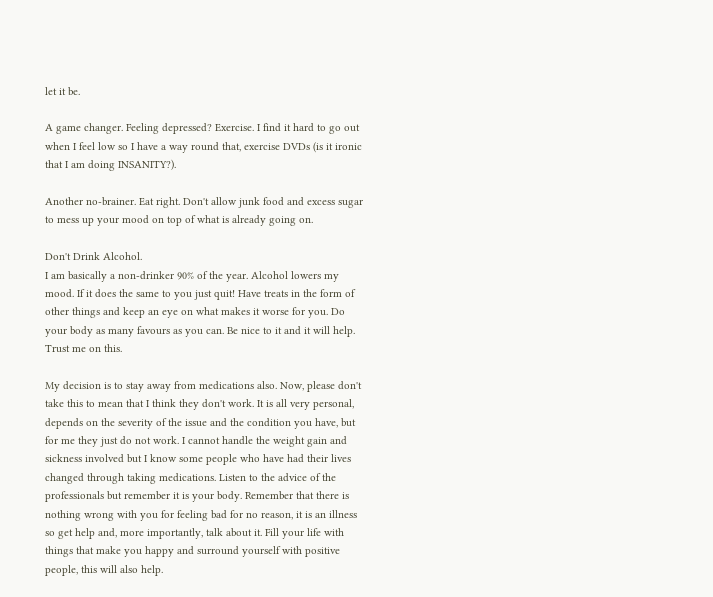let it be.

A game changer. Feeling depressed? Exercise. I find it hard to go out when I feel low so I have a way round that, exercise DVDs (is it ironic that I am doing INSANITY?).

Another no-brainer. Eat right. Don't allow junk food and excess sugar to mess up your mood on top of what is already going on.

Don't Drink Alcohol.
I am basically a non-drinker 90% of the year. Alcohol lowers my mood. If it does the same to you just quit! Have treats in the form of other things and keep an eye on what makes it worse for you. Do your body as many favours as you can. Be nice to it and it will help. Trust me on this.

My decision is to stay away from medications also. Now, please don't take this to mean that I think they don't work. It is all very personal, depends on the severity of the issue and the condition you have, but for me they just do not work. I cannot handle the weight gain and sickness involved but I know some people who have had their lives changed through taking medications. Listen to the advice of the professionals but remember it is your body. Remember that there is nothing wrong with you for feeling bad for no reason, it is an illness so get help and, more importantly, talk about it. Fill your life with things that make you happy and surround yourself with positive people, this will also help.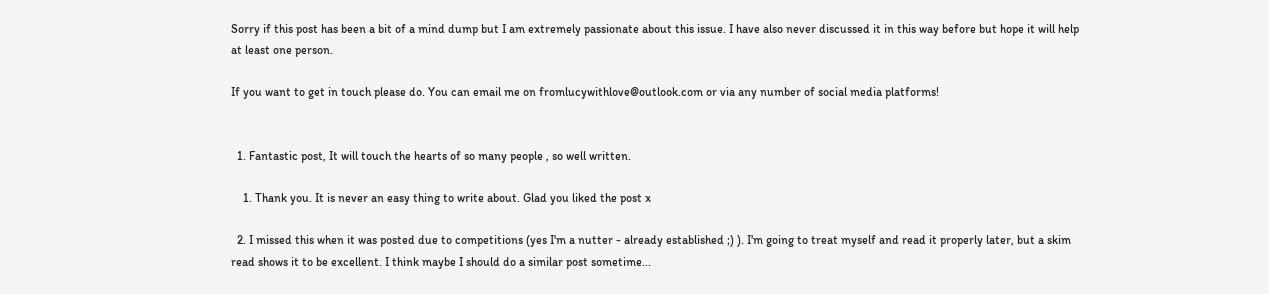Sorry if this post has been a bit of a mind dump but I am extremely passionate about this issue. I have also never discussed it in this way before but hope it will help at least one person.

If you want to get in touch please do. You can email me on fromlucywithlove@outlook.com or via any number of social media platforms!


  1. Fantastic post, It will touch the hearts of so many people , so well written.

    1. Thank you. It is never an easy thing to write about. Glad you liked the post x

  2. I missed this when it was posted due to competitions (yes I'm a nutter - already established ;) ). I'm going to treat myself and read it properly later, but a skim read shows it to be excellent. I think maybe I should do a similar post sometime...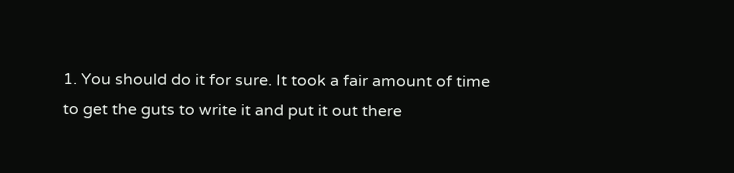1. You should do it for sure. It took a fair amount of time to get the guts to write it and put it out there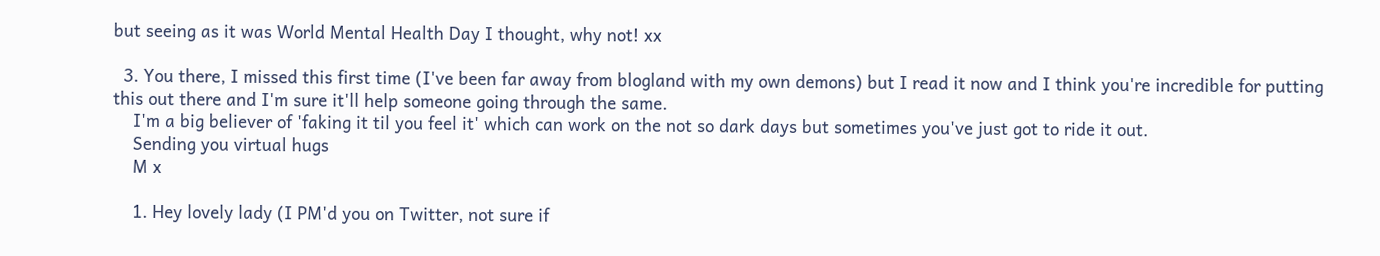but seeing as it was World Mental Health Day I thought, why not! xx

  3. You there, I missed this first time (I've been far away from blogland with my own demons) but I read it now and I think you're incredible for putting this out there and I'm sure it'll help someone going through the same.
    I'm a big believer of 'faking it til you feel it' which can work on the not so dark days but sometimes you've just got to ride it out.
    Sending you virtual hugs
    M x

    1. Hey lovely lady (I PM'd you on Twitter, not sure if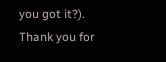you got it?). Thank you for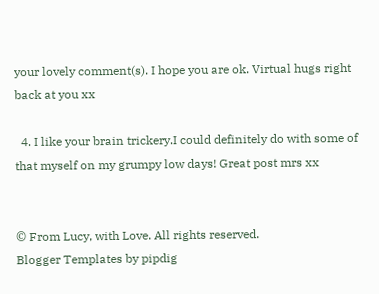your lovely comment(s). I hope you are ok. Virtual hugs right back at you xx

  4. I like your brain trickery.I could definitely do with some of that myself on my grumpy low days! Great post mrs xx


© From Lucy, with Love. All rights reserved.
Blogger Templates by pipdig